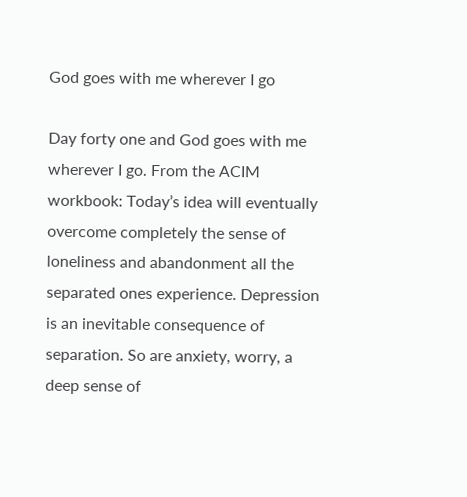God goes with me wherever I go

Day forty one and God goes with me wherever I go. From the ACIM workbook: Today’s idea will eventually overcome completely the sense of loneliness and abandonment all the separated ones experience. Depression is an inevitable consequence of separation. So are anxiety, worry, a deep sense of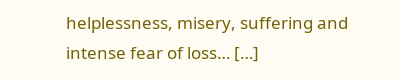helplessness, misery, suffering and intense fear of loss… […]